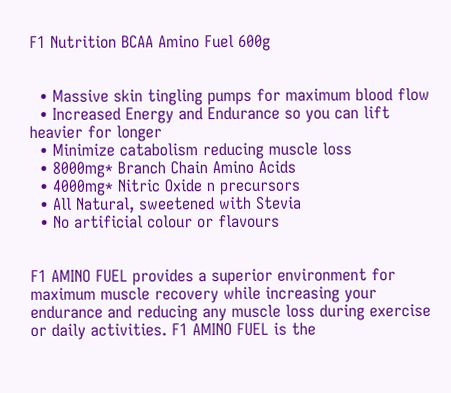F1 Nutrition BCAA Amino Fuel 600g


  • Massive skin tingling pumps for maximum blood flow
  • Increased Energy and Endurance so you can lift heavier for longer
  • Minimize catabolism reducing muscle loss
  • 8000mg* Branch Chain Amino Acids
  • 4000mg* Nitric Oxide n precursors
  • All Natural, sweetened with Stevia
  • No artificial colour or flavours


F1 AMINO FUEL provides a superior environment for maximum muscle recovery while increasing your endurance and reducing any muscle loss during exercise or daily activities. F1 AMINO FUEL is the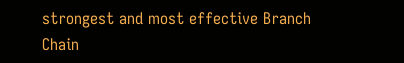strongest and most effective Branch Chain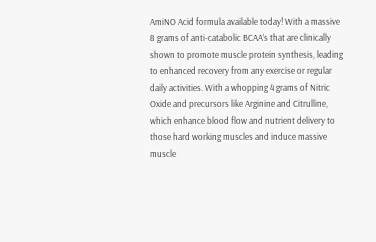AmiNO Acid formula available today! With a massive 8 grams of anti-catabolic BCAA’s that are clinically shown to promote muscle protein synthesis, leading to enhanced recovery from any exercise or regular daily activities. With a whopping 4 grams of Nitric Oxide and precursors like Arginine and Citrulline, which enhance blood flow and nutrient delivery to those hard working muscles and induce massive muscle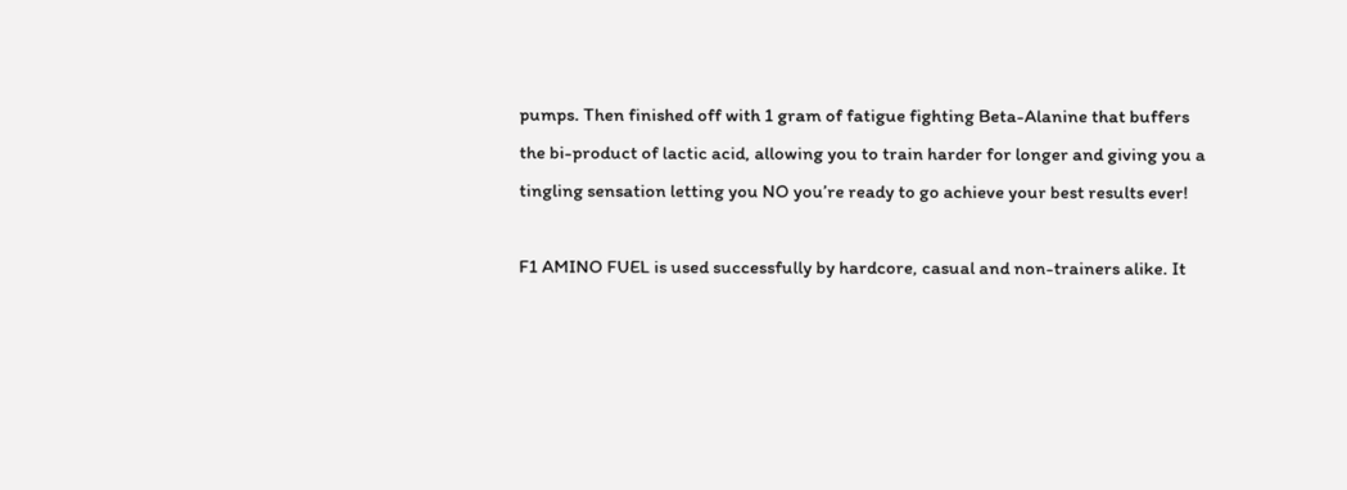pumps. Then finished off with 1 gram of fatigue fighting Beta-Alanine that buffers the bi-product of lactic acid, allowing you to train harder for longer and giving you a tingling sensation letting you NO you’re ready to go achieve your best results ever!

F1 AMINO FUEL is used successfully by hardcore, casual and non-trainers alike. It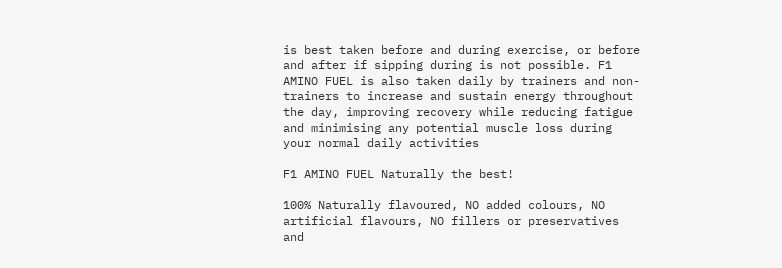is best taken before and during exercise, or before and after if sipping during is not possible. F1 AMINO FUEL is also taken daily by trainers and non-trainers to increase and sustain energy throughout the day, improving recovery while reducing fatigue and minimising any potential muscle loss during your normal daily activities

F1 AMINO FUEL Naturally the best!

100% Naturally flavoured, NO added colours, NO artificial flavours, NO fillers or preservatives and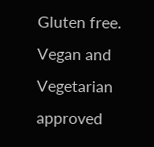Gluten free. Vegan and Vegetarian approved